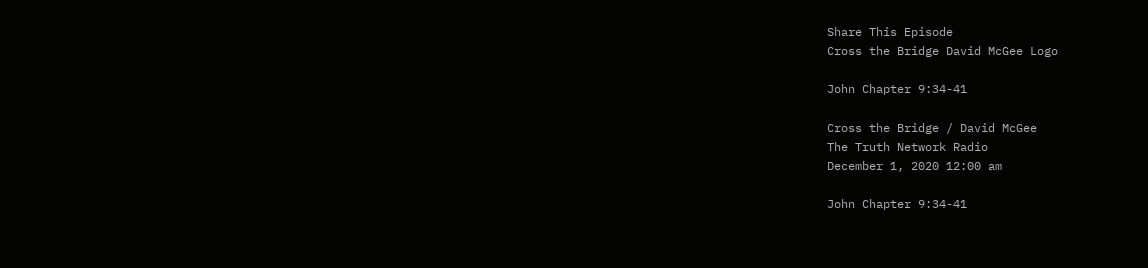Share This Episode
Cross the Bridge David McGee Logo

John Chapter 9:34-41

Cross the Bridge / David McGee
The Truth Network Radio
December 1, 2020 12:00 am

John Chapter 9:34-41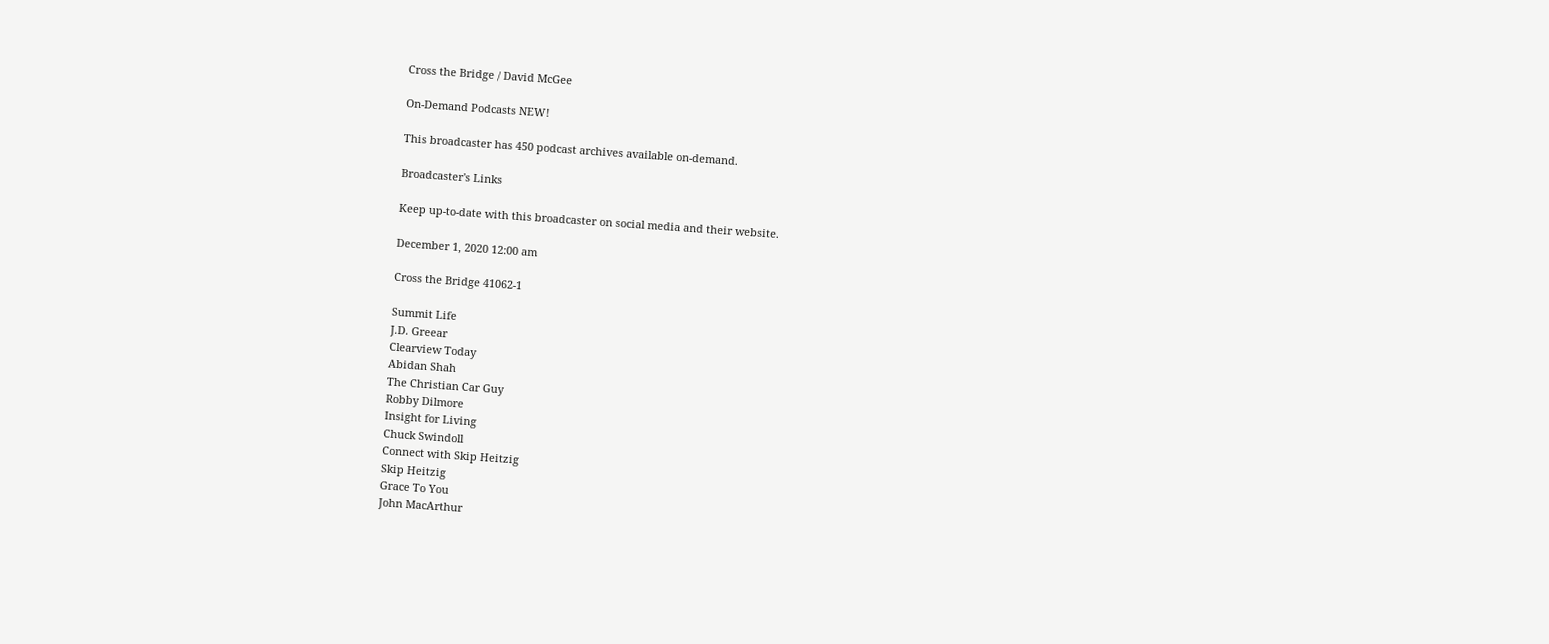Cross the Bridge / David McGee

On-Demand Podcasts NEW!

This broadcaster has 450 podcast archives available on-demand.

Broadcaster's Links

Keep up-to-date with this broadcaster on social media and their website.

December 1, 2020 12:00 am

Cross the Bridge 41062-1

Summit Life
J.D. Greear
Clearview Today
Abidan Shah
The Christian Car Guy
Robby Dilmore
Insight for Living
Chuck Swindoll
Connect with Skip Heitzig
Skip Heitzig
Grace To You
John MacArthur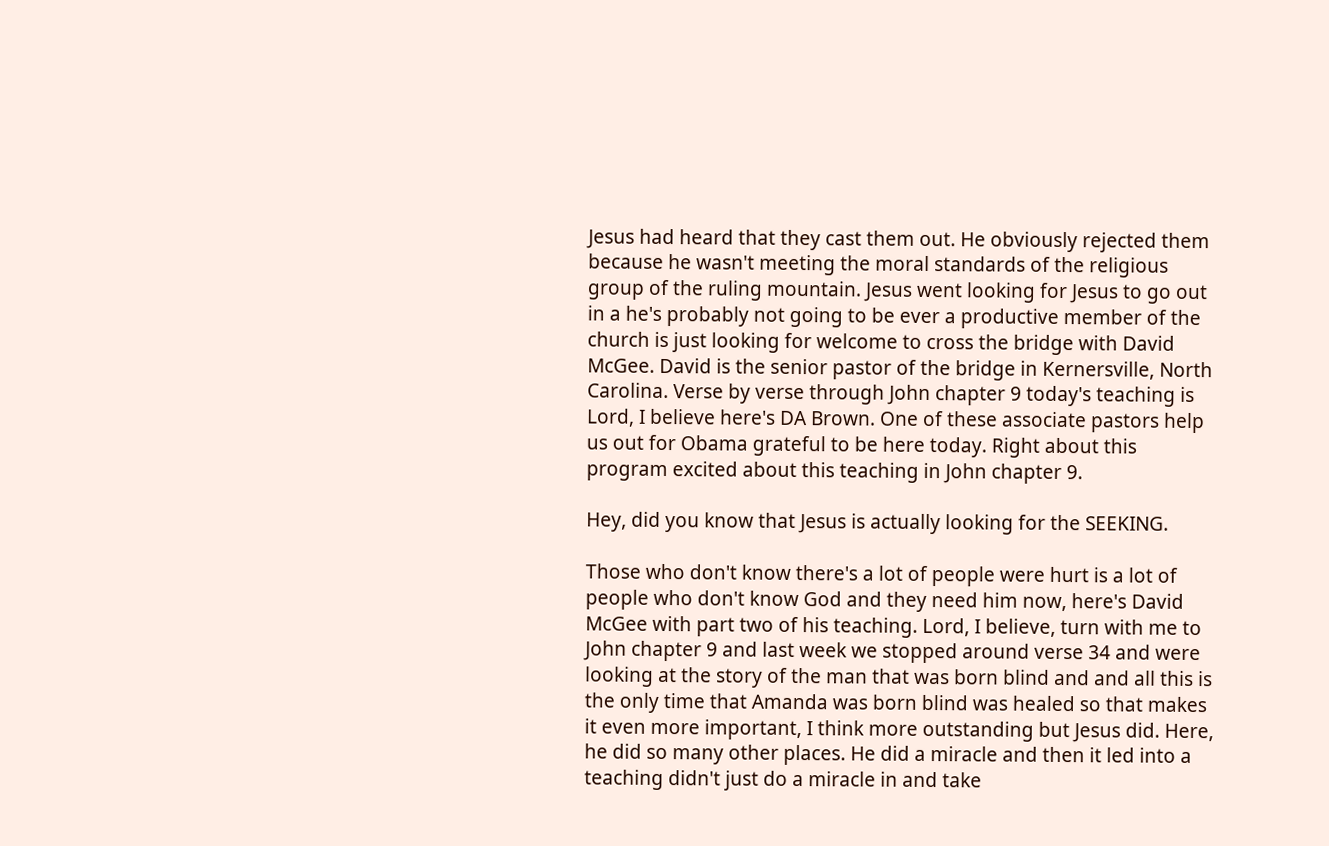Jesus had heard that they cast them out. He obviously rejected them because he wasn't meeting the moral standards of the religious group of the ruling mountain. Jesus went looking for Jesus to go out in a he's probably not going to be ever a productive member of the church is just looking for welcome to cross the bridge with David McGee. David is the senior pastor of the bridge in Kernersville, North Carolina. Verse by verse through John chapter 9 today's teaching is Lord, I believe here's DA Brown. One of these associate pastors help us out for Obama grateful to be here today. Right about this program excited about this teaching in John chapter 9.

Hey, did you know that Jesus is actually looking for the SEEKING.

Those who don't know there's a lot of people were hurt is a lot of people who don't know God and they need him now, here's David McGee with part two of his teaching. Lord, I believe, turn with me to John chapter 9 and last week we stopped around verse 34 and were looking at the story of the man that was born blind and and all this is the only time that Amanda was born blind was healed so that makes it even more important, I think more outstanding but Jesus did. Here, he did so many other places. He did a miracle and then it led into a teaching didn't just do a miracle in and take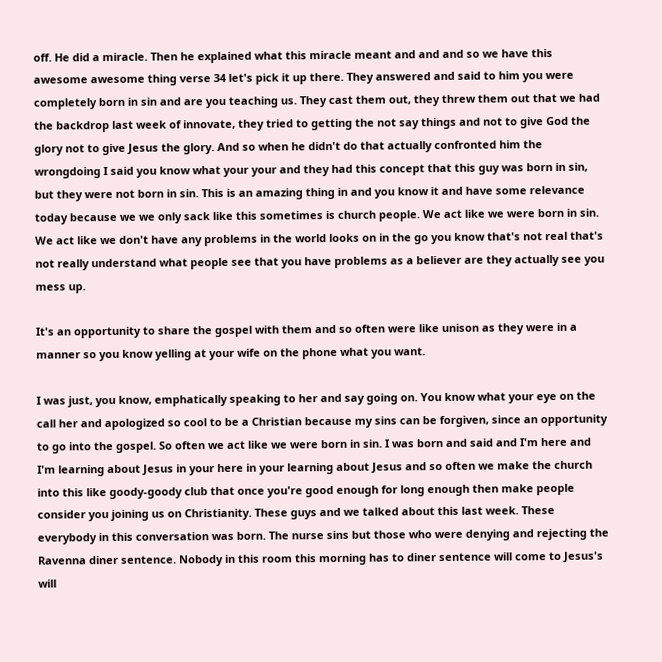off. He did a miracle. Then he explained what this miracle meant and and and so we have this awesome awesome thing verse 34 let's pick it up there. They answered and said to him you were completely born in sin and are you teaching us. They cast them out, they threw them out that we had the backdrop last week of innovate, they tried to getting the not say things and not to give God the glory not to give Jesus the glory. And so when he didn't do that actually confronted him the wrongdoing I said you know what your your and they had this concept that this guy was born in sin, but they were not born in sin. This is an amazing thing in and you know it and have some relevance today because we we only sack like this sometimes is church people. We act like we were born in sin. We act like we don't have any problems in the world looks on in the go you know that's not real that's not really understand what people see that you have problems as a believer are they actually see you mess up.

It's an opportunity to share the gospel with them and so often were like unison as they were in a manner so you know yelling at your wife on the phone what you want.

I was just, you know, emphatically speaking to her and say going on. You know what your eye on the call her and apologized so cool to be a Christian because my sins can be forgiven, since an opportunity to go into the gospel. So often we act like we were born in sin. I was born and said and I'm here and I'm learning about Jesus in your here in your learning about Jesus and so often we make the church into this like goody-goody club that once you're good enough for long enough then make people consider you joining us on Christianity. These guys and we talked about this last week. These everybody in this conversation was born. The nurse sins but those who were denying and rejecting the Ravenna diner sentence. Nobody in this room this morning has to diner sentence will come to Jesus's will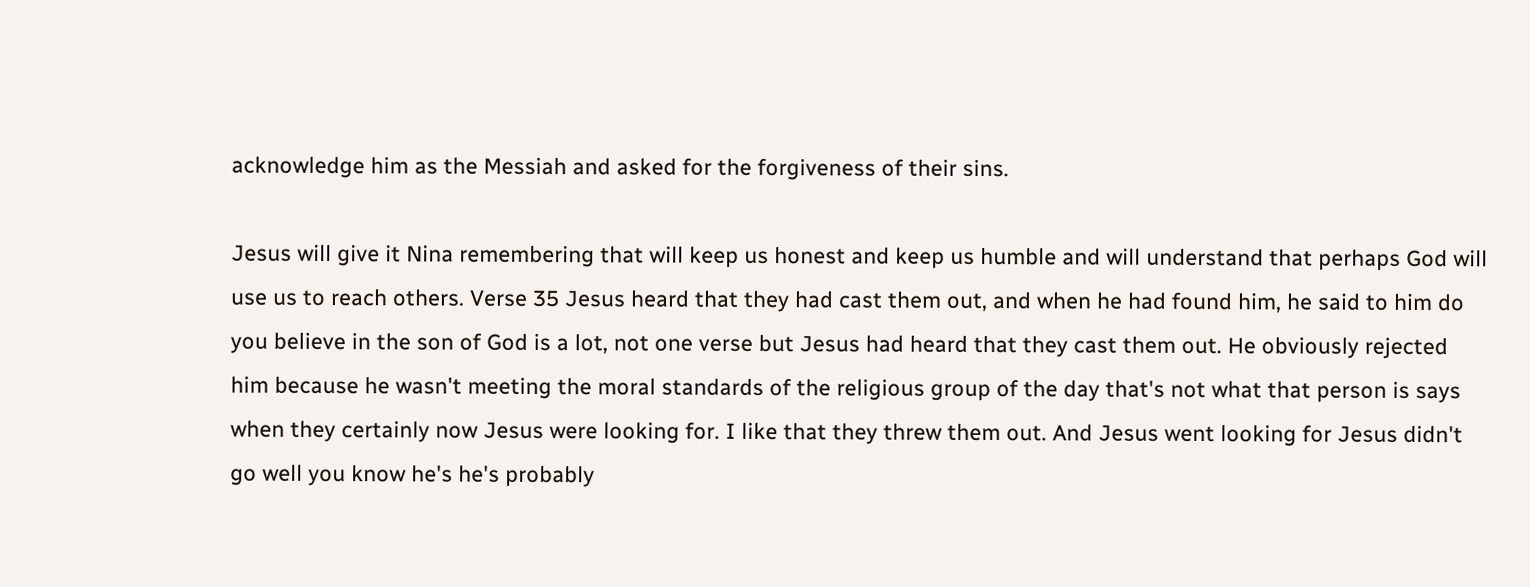acknowledge him as the Messiah and asked for the forgiveness of their sins.

Jesus will give it Nina remembering that will keep us honest and keep us humble and will understand that perhaps God will use us to reach others. Verse 35 Jesus heard that they had cast them out, and when he had found him, he said to him do you believe in the son of God is a lot, not one verse but Jesus had heard that they cast them out. He obviously rejected him because he wasn't meeting the moral standards of the religious group of the day that's not what that person is says when they certainly now Jesus were looking for. I like that they threw them out. And Jesus went looking for Jesus didn't go well you know he's he's probably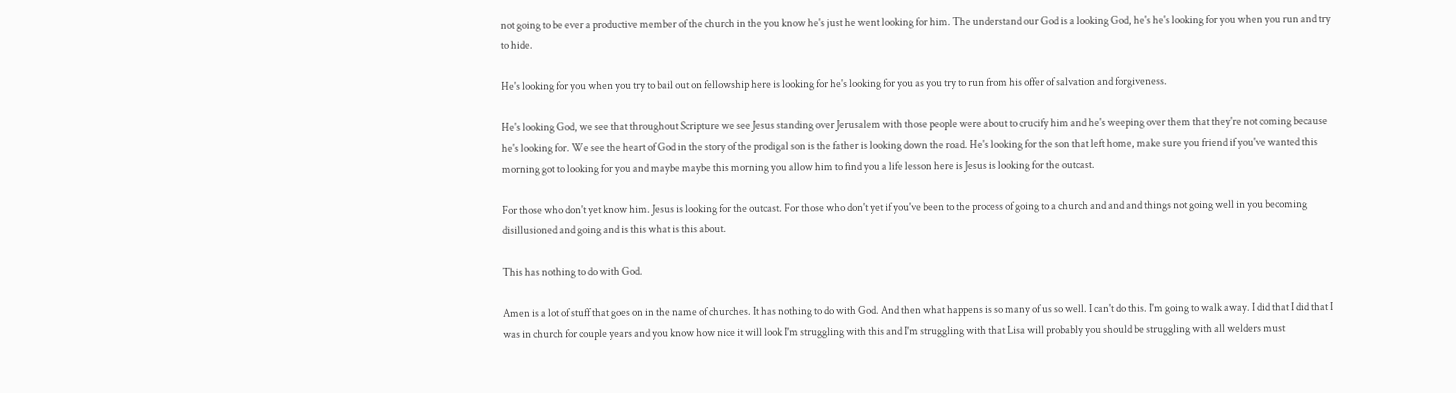not going to be ever a productive member of the church in the you know he's just he went looking for him. The understand our God is a looking God, he's he's looking for you when you run and try to hide.

He's looking for you when you try to bail out on fellowship here is looking for he's looking for you as you try to run from his offer of salvation and forgiveness.

He's looking God, we see that throughout Scripture we see Jesus standing over Jerusalem with those people were about to crucify him and he's weeping over them that they're not coming because he's looking for. We see the heart of God in the story of the prodigal son is the father is looking down the road. He's looking for the son that left home, make sure you friend if you've wanted this morning got to looking for you and maybe maybe this morning you allow him to find you a life lesson here is Jesus is looking for the outcast.

For those who don't yet know him. Jesus is looking for the outcast. For those who don't yet if you've been to the process of going to a church and and and things not going well in you becoming disillusioned and going and is this what is this about.

This has nothing to do with God.

Amen is a lot of stuff that goes on in the name of churches. It has nothing to do with God. And then what happens is so many of us so well. I can't do this. I'm going to walk away. I did that I did that I was in church for couple years and you know how nice it will look I'm struggling with this and I'm struggling with that Lisa will probably you should be struggling with all welders must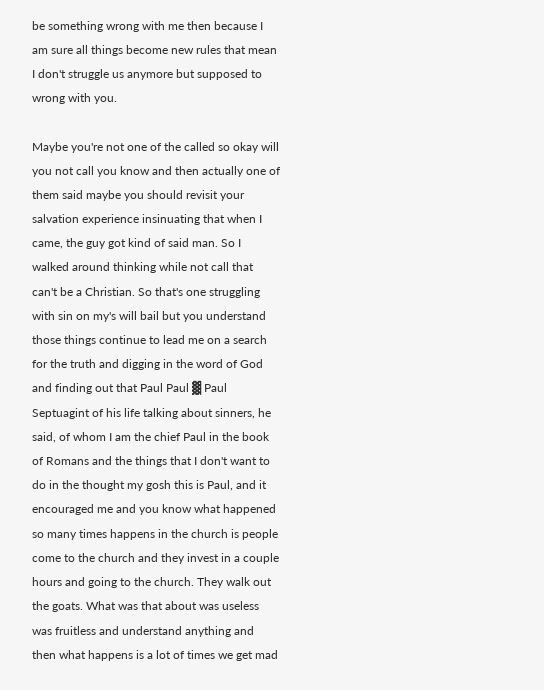be something wrong with me then because I am sure all things become new rules that mean I don't struggle us anymore but supposed to wrong with you.

Maybe you're not one of the called so okay will you not call you know and then actually one of them said maybe you should revisit your salvation experience insinuating that when I came, the guy got kind of said man. So I walked around thinking while not call that can't be a Christian. So that's one struggling with sin on my's will bail but you understand those things continue to lead me on a search for the truth and digging in the word of God and finding out that Paul Paul ▓ Paul Septuagint of his life talking about sinners, he said, of whom I am the chief Paul in the book of Romans and the things that I don't want to do in the thought my gosh this is Paul, and it encouraged me and you know what happened so many times happens in the church is people come to the church and they invest in a couple hours and going to the church. They walk out the goats. What was that about was useless was fruitless and understand anything and then what happens is a lot of times we get mad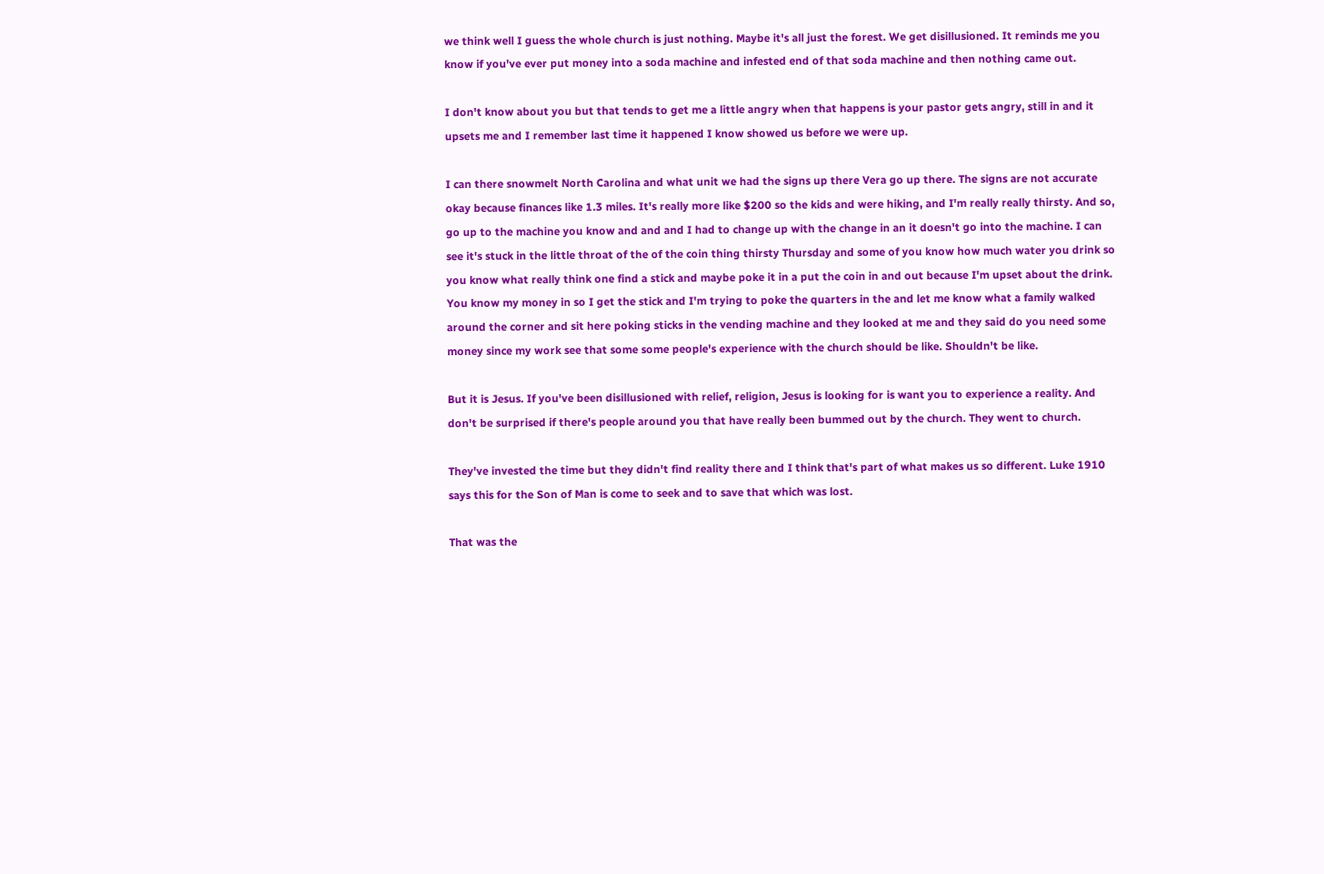we think well I guess the whole church is just nothing. Maybe it's all just the forest. We get disillusioned. It reminds me you know if you've ever put money into a soda machine and infested end of that soda machine and then nothing came out.

I don't know about you but that tends to get me a little angry when that happens is your pastor gets angry, still in and it upsets me and I remember last time it happened I know showed us before we were up.

I can there snowmelt North Carolina and what unit we had the signs up there Vera go up there. The signs are not accurate okay because finances like 1.3 miles. It's really more like $200 so the kids and were hiking, and I'm really really thirsty. And so, go up to the machine you know and and and I had to change up with the change in an it doesn't go into the machine. I can see it's stuck in the little throat of the of the coin thing thirsty Thursday and some of you know how much water you drink so you know what really think one find a stick and maybe poke it in a put the coin in and out because I'm upset about the drink. You know my money in so I get the stick and I'm trying to poke the quarters in the and let me know what a family walked around the corner and sit here poking sticks in the vending machine and they looked at me and they said do you need some money since my work see that some some people's experience with the church should be like. Shouldn't be like.

But it is Jesus. If you've been disillusioned with relief, religion, Jesus is looking for is want you to experience a reality. And don't be surprised if there's people around you that have really been bummed out by the church. They went to church.

They've invested the time but they didn't find reality there and I think that's part of what makes us so different. Luke 1910 says this for the Son of Man is come to seek and to save that which was lost.

That was the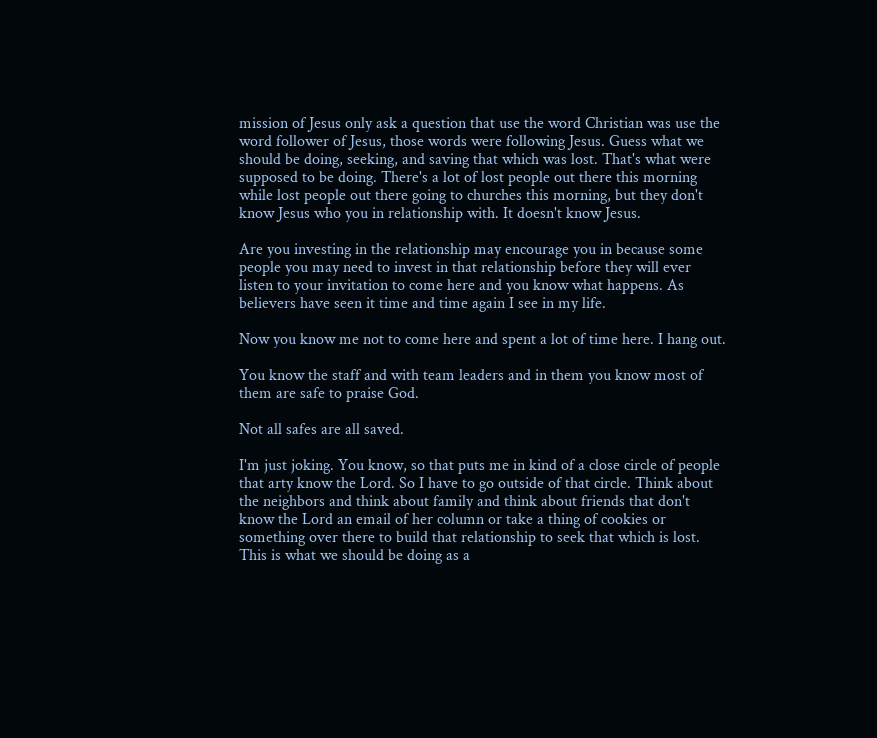mission of Jesus only ask a question that use the word Christian was use the word follower of Jesus, those words were following Jesus. Guess what we should be doing, seeking, and saving that which was lost. That's what were supposed to be doing. There's a lot of lost people out there this morning while lost people out there going to churches this morning, but they don't know Jesus who you in relationship with. It doesn't know Jesus.

Are you investing in the relationship may encourage you in because some people you may need to invest in that relationship before they will ever listen to your invitation to come here and you know what happens. As believers have seen it time and time again I see in my life.

Now you know me not to come here and spent a lot of time here. I hang out.

You know the staff and with team leaders and in them you know most of them are safe to praise God.

Not all safes are all saved.

I'm just joking. You know, so that puts me in kind of a close circle of people that arty know the Lord. So I have to go outside of that circle. Think about the neighbors and think about family and think about friends that don't know the Lord an email of her column or take a thing of cookies or something over there to build that relationship to seek that which is lost. This is what we should be doing as a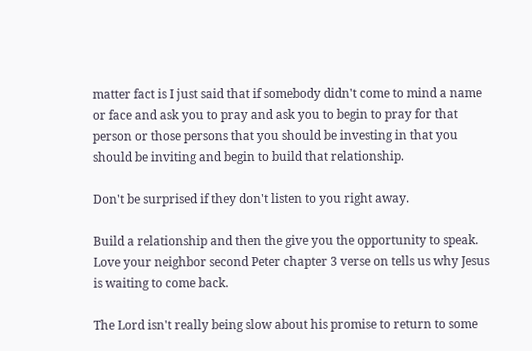matter fact is I just said that if somebody didn't come to mind a name or face and ask you to pray and ask you to begin to pray for that person or those persons that you should be investing in that you should be inviting and begin to build that relationship.

Don't be surprised if they don't listen to you right away.

Build a relationship and then the give you the opportunity to speak. Love your neighbor second Peter chapter 3 verse on tells us why Jesus is waiting to come back.

The Lord isn't really being slow about his promise to return to some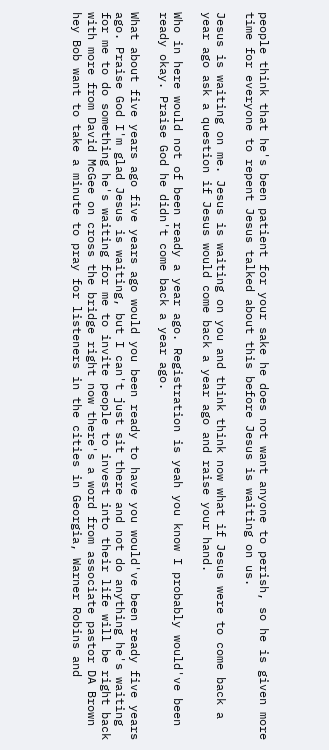people think that he's been patient for your sake he does not want anyone to perish, so he is given more time for everyone to repent Jesus talked about this before Jesus is waiting on us.

Jesus is waiting on me. Jesus is waiting on you and think think now what if Jesus were to come back a year ago ask a question if Jesus would come back a year ago and raise your hand.

Who in here would not of been ready a year ago. Registration is yeah you know I probably would've been ready okay. Praise God he didn't come back a year ago.

What about five years ago five years ago would you been ready to have you would've been ready five years ago. Praise God I'm glad Jesus is waiting, but I can't just sit there and not do anything he's waiting for me to do something he's waiting for me to invite people to invest into their life will be right back with more from David McGee on cross the bridge right now there's a word from associate pastor DA Brown hey Bob want to take a minute to pray for listeners in the cities in Georgia, Warner Robins and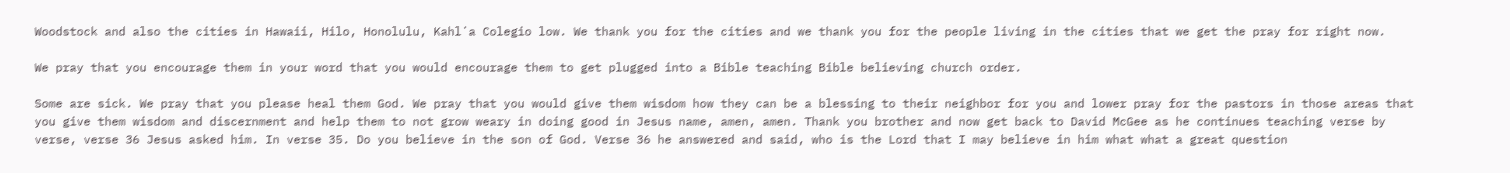Woodstock and also the cities in Hawaii, Hilo, Honolulu, Kahl˙a Colegio low. We thank you for the cities and we thank you for the people living in the cities that we get the pray for right now.

We pray that you encourage them in your word that you would encourage them to get plugged into a Bible teaching Bible believing church order.

Some are sick. We pray that you please heal them God. We pray that you would give them wisdom how they can be a blessing to their neighbor for you and lower pray for the pastors in those areas that you give them wisdom and discernment and help them to not grow weary in doing good in Jesus name, amen, amen. Thank you brother and now get back to David McGee as he continues teaching verse by verse, verse 36 Jesus asked him. In verse 35. Do you believe in the son of God. Verse 36 he answered and said, who is the Lord that I may believe in him what what a great question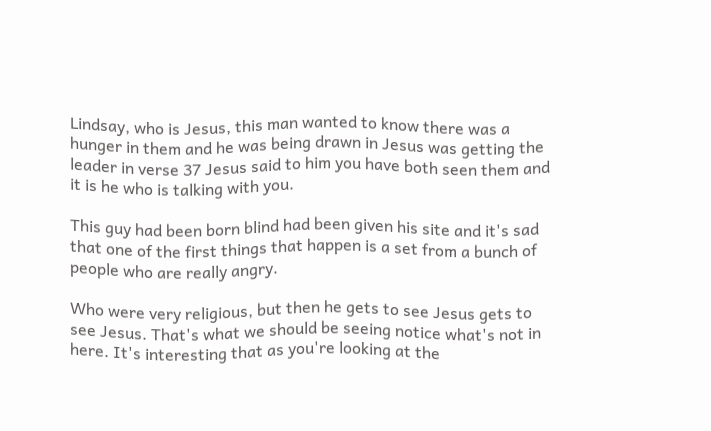Lindsay, who is Jesus, this man wanted to know there was a hunger in them and he was being drawn in Jesus was getting the leader in verse 37 Jesus said to him you have both seen them and it is he who is talking with you.

This guy had been born blind had been given his site and it's sad that one of the first things that happen is a set from a bunch of people who are really angry.

Who were very religious, but then he gets to see Jesus gets to see Jesus. That's what we should be seeing notice what's not in here. It's interesting that as you're looking at the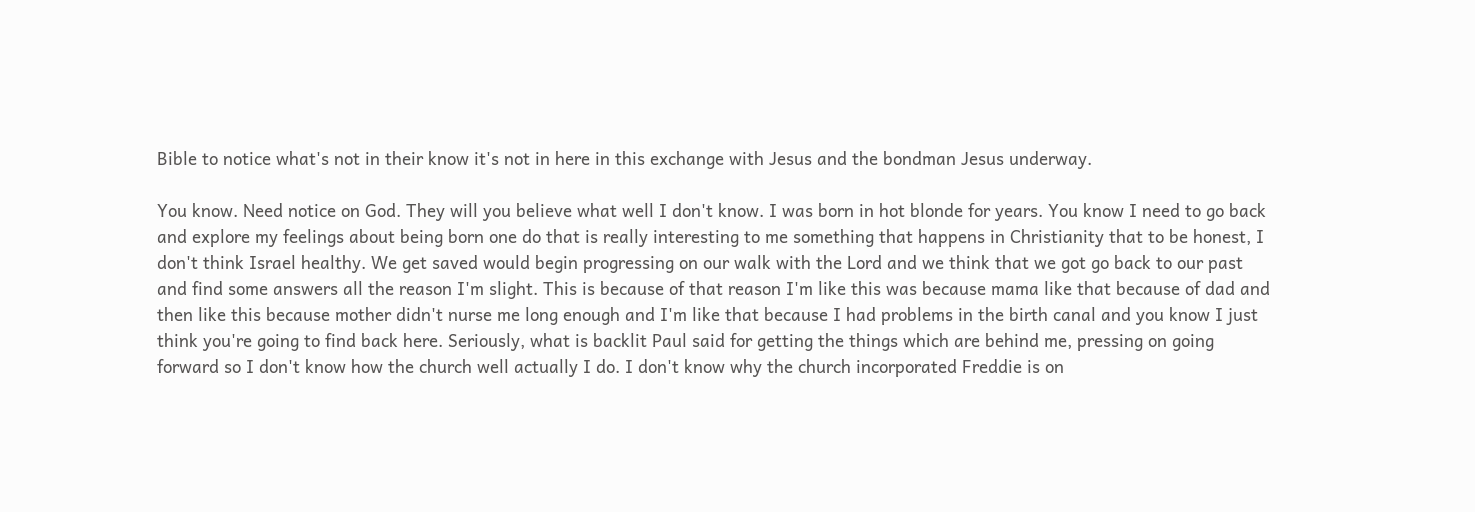Bible to notice what's not in their know it's not in here in this exchange with Jesus and the bondman Jesus underway.

You know. Need notice on God. They will you believe what well I don't know. I was born in hot blonde for years. You know I need to go back and explore my feelings about being born one do that is really interesting to me something that happens in Christianity that to be honest, I don't think Israel healthy. We get saved would begin progressing on our walk with the Lord and we think that we got go back to our past and find some answers all the reason I'm slight. This is because of that reason I'm like this was because mama like that because of dad and then like this because mother didn't nurse me long enough and I'm like that because I had problems in the birth canal and you know I just think you're going to find back here. Seriously, what is backlit Paul said for getting the things which are behind me, pressing on going forward so I don't know how the church well actually I do. I don't know why the church incorporated Freddie is on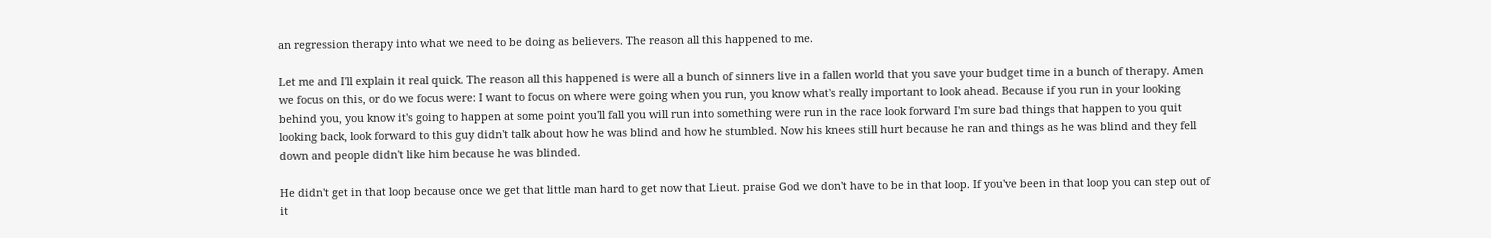an regression therapy into what we need to be doing as believers. The reason all this happened to me.

Let me and I'll explain it real quick. The reason all this happened is were all a bunch of sinners live in a fallen world that you save your budget time in a bunch of therapy. Amen we focus on this, or do we focus were: I want to focus on where were going when you run, you know what's really important to look ahead. Because if you run in your looking behind you, you know it's going to happen at some point you'll fall you will run into something were run in the race look forward I'm sure bad things that happen to you quit looking back, look forward to this guy didn't talk about how he was blind and how he stumbled. Now his knees still hurt because he ran and things as he was blind and they fell down and people didn't like him because he was blinded.

He didn't get in that loop because once we get that little man hard to get now that Lieut. praise God we don't have to be in that loop. If you've been in that loop you can step out of it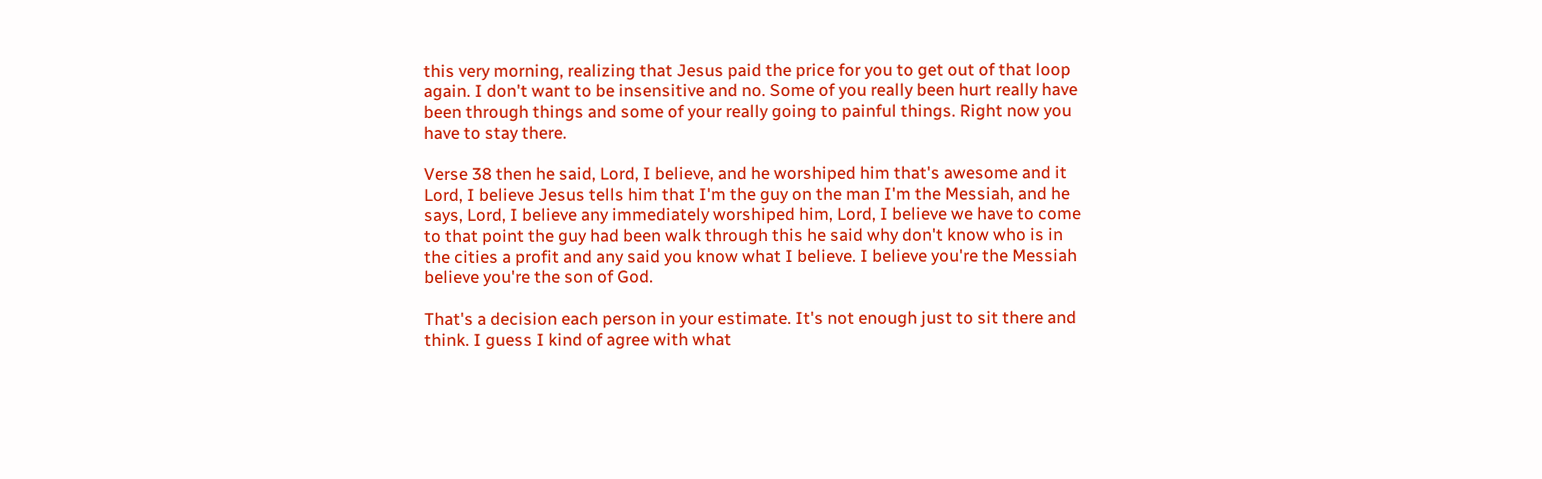this very morning, realizing that Jesus paid the price for you to get out of that loop again. I don't want to be insensitive and no. Some of you really been hurt really have been through things and some of your really going to painful things. Right now you have to stay there.

Verse 38 then he said, Lord, I believe, and he worshiped him that's awesome and it Lord, I believe Jesus tells him that I'm the guy on the man I'm the Messiah, and he says, Lord, I believe any immediately worshiped him, Lord, I believe we have to come to that point the guy had been walk through this he said why don't know who is in the cities a profit and any said you know what I believe. I believe you're the Messiah believe you're the son of God.

That's a decision each person in your estimate. It's not enough just to sit there and think. I guess I kind of agree with what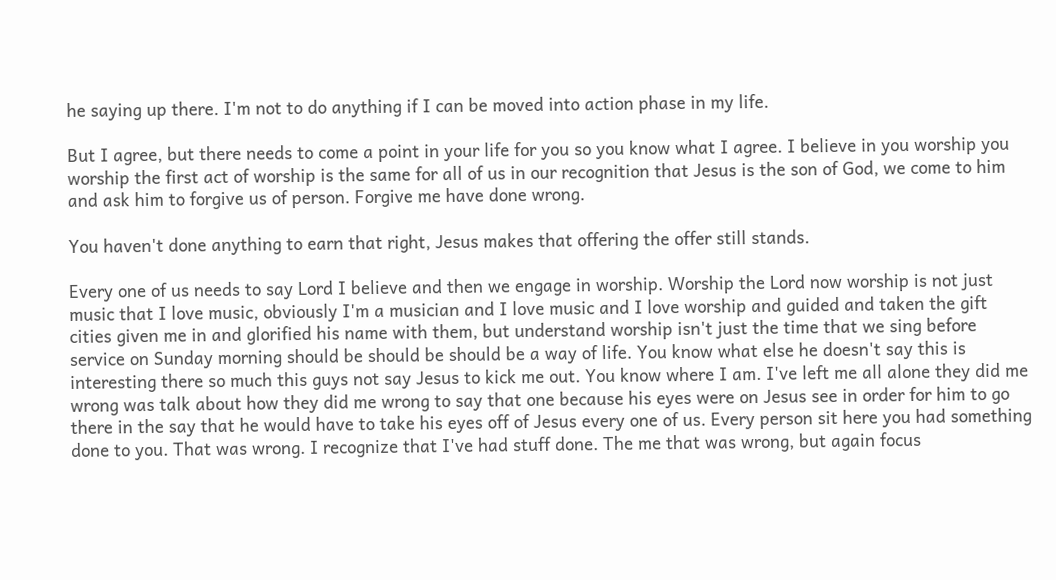he saying up there. I'm not to do anything if I can be moved into action phase in my life.

But I agree, but there needs to come a point in your life for you so you know what I agree. I believe in you worship you worship the first act of worship is the same for all of us in our recognition that Jesus is the son of God, we come to him and ask him to forgive us of person. Forgive me have done wrong.

You haven't done anything to earn that right, Jesus makes that offering the offer still stands.

Every one of us needs to say Lord I believe and then we engage in worship. Worship the Lord now worship is not just music that I love music, obviously I'm a musician and I love music and I love worship and guided and taken the gift cities given me in and glorified his name with them, but understand worship isn't just the time that we sing before service on Sunday morning should be should be should be a way of life. You know what else he doesn't say this is interesting there so much this guys not say Jesus to kick me out. You know where I am. I've left me all alone they did me wrong was talk about how they did me wrong to say that one because his eyes were on Jesus see in order for him to go there in the say that he would have to take his eyes off of Jesus every one of us. Every person sit here you had something done to you. That was wrong. I recognize that I've had stuff done. The me that was wrong, but again focus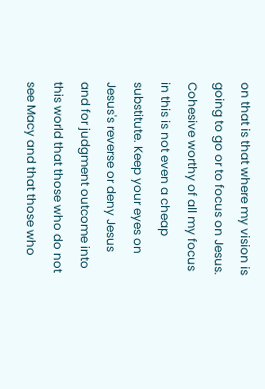on that is that where my vision is going to go or to focus on Jesus. Cohesive worthy of all my focus in this is not even a cheap substitute. Keep your eyes on Jesus's reverse or deny Jesus and for judgment outcome into this world that those who do not see Macy and that those who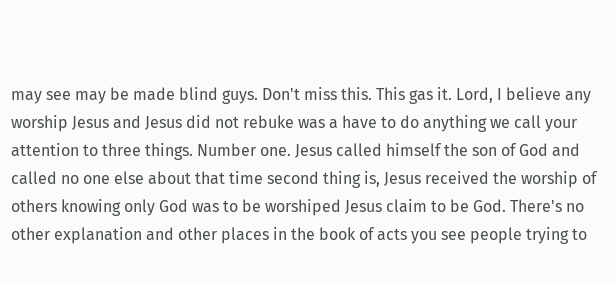may see may be made blind guys. Don't miss this. This gas it. Lord, I believe any worship Jesus and Jesus did not rebuke was a have to do anything we call your attention to three things. Number one. Jesus called himself the son of God and called no one else about that time second thing is, Jesus received the worship of others knowing only God was to be worshiped Jesus claim to be God. There's no other explanation and other places in the book of acts you see people trying to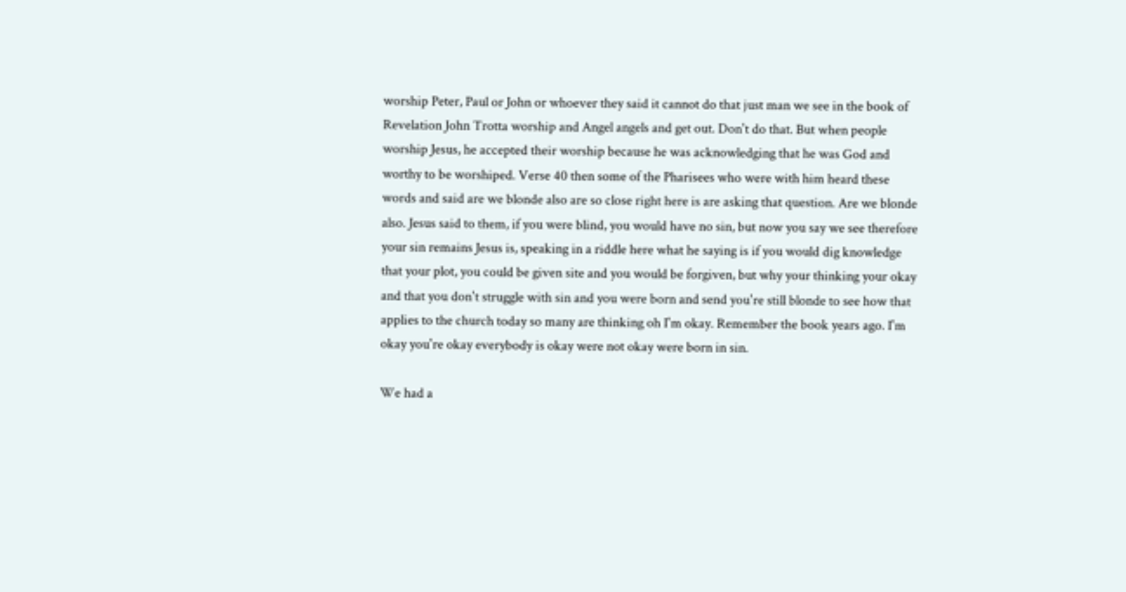worship Peter, Paul or John or whoever they said it cannot do that just man we see in the book of Revelation John Trotta worship and Angel angels and get out. Don't do that. But when people worship Jesus, he accepted their worship because he was acknowledging that he was God and worthy to be worshiped. Verse 40 then some of the Pharisees who were with him heard these words and said are we blonde also are so close right here is are asking that question. Are we blonde also. Jesus said to them, if you were blind, you would have no sin, but now you say we see therefore your sin remains Jesus is, speaking in a riddle here what he saying is if you would dig knowledge that your plot, you could be given site and you would be forgiven, but why your thinking your okay and that you don't struggle with sin and you were born and send you're still blonde to see how that applies to the church today so many are thinking oh I'm okay. Remember the book years ago. I'm okay you're okay everybody is okay were not okay were born in sin.

We had a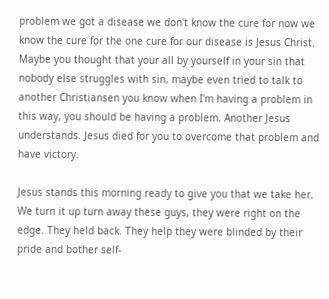problem we got a disease we don't know the cure for now we know the cure for the one cure for our disease is Jesus Christ. Maybe you thought that your all by yourself in your sin that nobody else struggles with sin, maybe even tried to talk to another Christiansen you know when I'm having a problem in this way, you should be having a problem. Another Jesus understands. Jesus died for you to overcome that problem and have victory.

Jesus stands this morning ready to give you that we take her. We turn it up turn away these guys, they were right on the edge. They held back. They help they were blinded by their pride and bother self-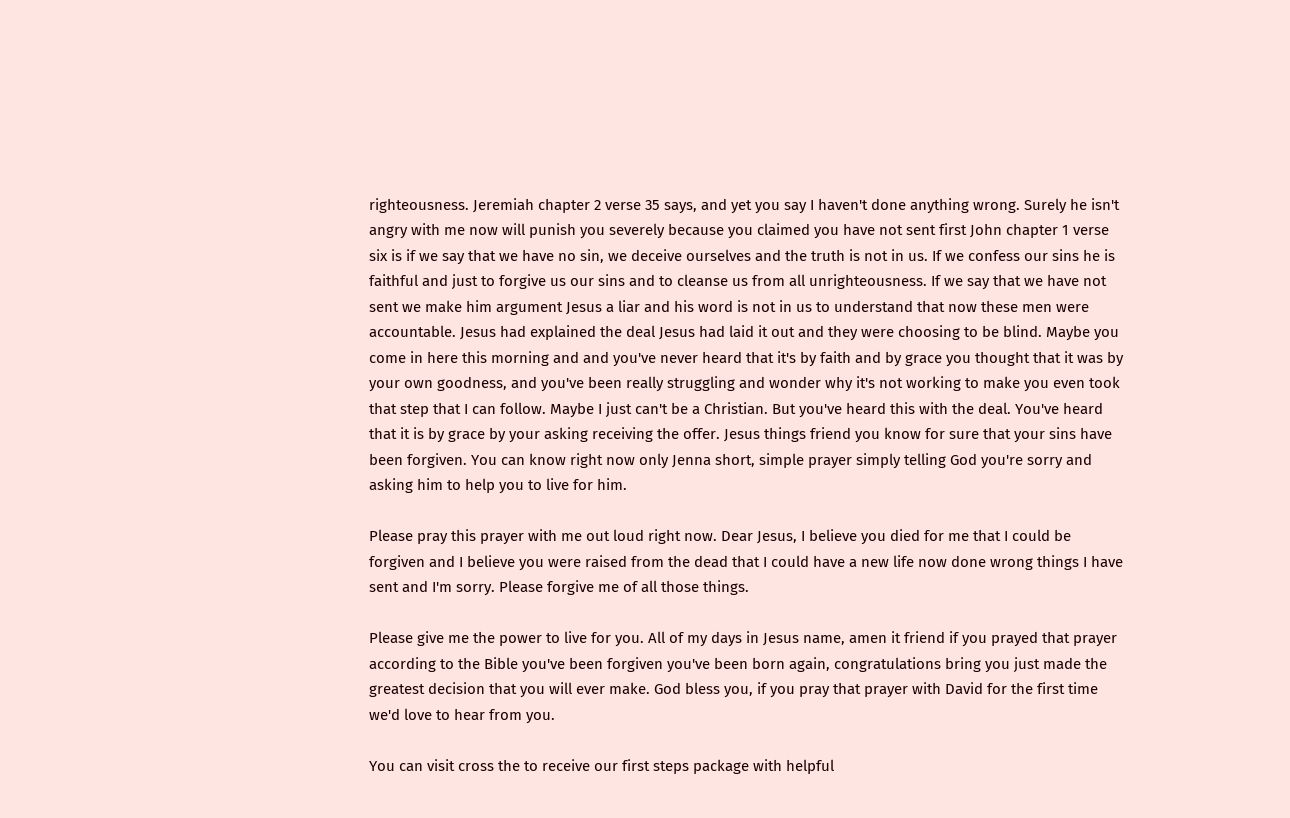righteousness. Jeremiah chapter 2 verse 35 says, and yet you say I haven't done anything wrong. Surely he isn't angry with me now will punish you severely because you claimed you have not sent first John chapter 1 verse six is if we say that we have no sin, we deceive ourselves and the truth is not in us. If we confess our sins he is faithful and just to forgive us our sins and to cleanse us from all unrighteousness. If we say that we have not sent we make him argument Jesus a liar and his word is not in us to understand that now these men were accountable. Jesus had explained the deal Jesus had laid it out and they were choosing to be blind. Maybe you come in here this morning and and you've never heard that it's by faith and by grace you thought that it was by your own goodness, and you've been really struggling and wonder why it's not working to make you even took that step that I can follow. Maybe I just can't be a Christian. But you've heard this with the deal. You've heard that it is by grace by your asking receiving the offer. Jesus things friend you know for sure that your sins have been forgiven. You can know right now only Jenna short, simple prayer simply telling God you're sorry and asking him to help you to live for him.

Please pray this prayer with me out loud right now. Dear Jesus, I believe you died for me that I could be forgiven and I believe you were raised from the dead that I could have a new life now done wrong things I have sent and I'm sorry. Please forgive me of all those things.

Please give me the power to live for you. All of my days in Jesus name, amen it friend if you prayed that prayer according to the Bible you've been forgiven you've been born again, congratulations bring you just made the greatest decision that you will ever make. God bless you, if you pray that prayer with David for the first time we'd love to hear from you.

You can visit cross the to receive our first steps package with helpful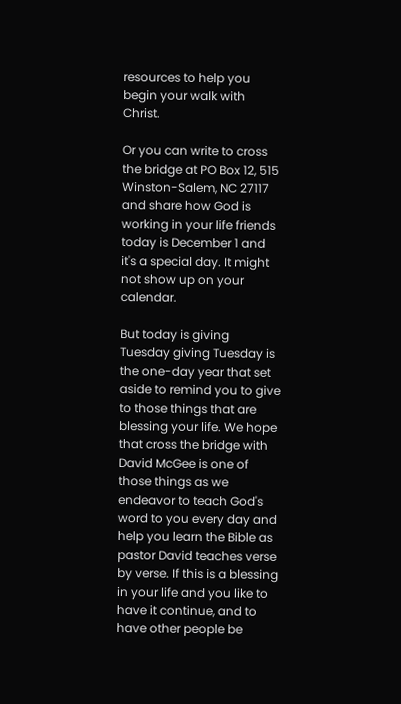resources to help you begin your walk with Christ.

Or you can write to cross the bridge at PO Box 12, 515 Winston-Salem, NC 27117 and share how God is working in your life friends today is December 1 and it's a special day. It might not show up on your calendar.

But today is giving Tuesday giving Tuesday is the one-day year that set aside to remind you to give to those things that are blessing your life. We hope that cross the bridge with David McGee is one of those things as we endeavor to teach God's word to you every day and help you learn the Bible as pastor David teaches verse by verse. If this is a blessing in your life and you like to have it continue, and to have other people be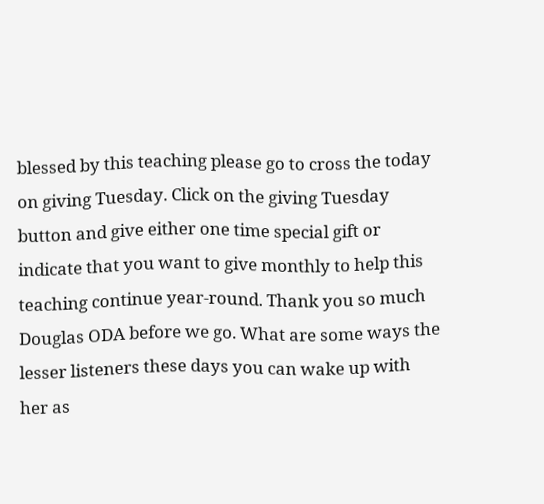blessed by this teaching please go to cross the today on giving Tuesday. Click on the giving Tuesday button and give either one time special gift or indicate that you want to give monthly to help this teaching continue year-round. Thank you so much Douglas ODA before we go. What are some ways the lesser listeners these days you can wake up with her as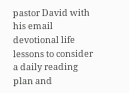pastor David with his email devotional life lessons to consider a daily reading plan and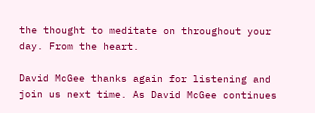the thought to meditate on throughout your day. From the heart.

David McGee thanks again for listening and join us next time. As David McGee continues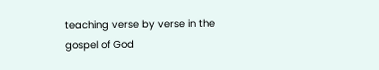teaching verse by verse in the gospel of God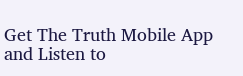Get The Truth Mobile App and Listen to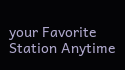your Favorite Station Anytime